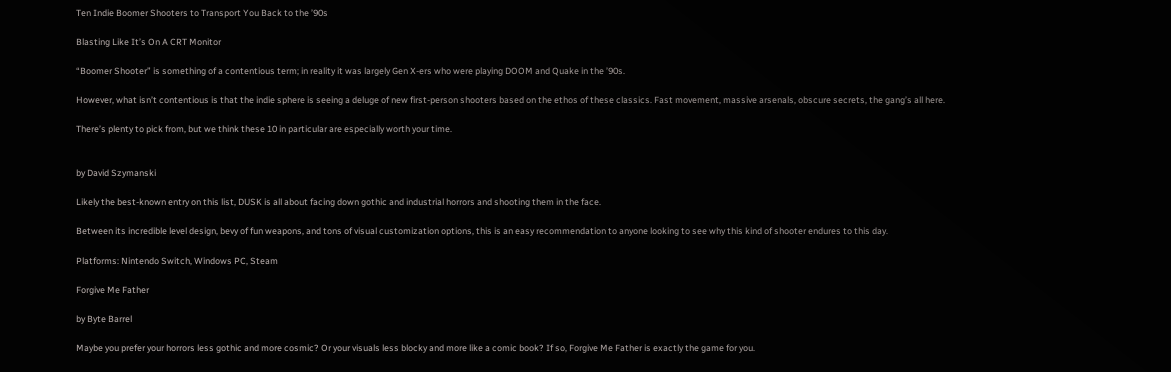Ten Indie Boomer Shooters to Transport You Back to the ’90s

Blasting Like It’s On A CRT Monitor

“Boomer Shooter” is something of a contentious term; in reality it was largely Gen X-ers who were playing DOOM and Quake in the ’90s.

However, what isn’t contentious is that the indie sphere is seeing a deluge of new first-person shooters based on the ethos of these classics. Fast movement, massive arsenals, obscure secrets, the gang’s all here.

There’s plenty to pick from, but we think these 10 in particular are especially worth your time.


by David Szymanski

Likely the best-known entry on this list, DUSK is all about facing down gothic and industrial horrors and shooting them in the face.

Between its incredible level design, bevy of fun weapons, and tons of visual customization options, this is an easy recommendation to anyone looking to see why this kind of shooter endures to this day.

Platforms: Nintendo Switch, Windows PC, Steam

Forgive Me Father

by Byte Barrel

Maybe you prefer your horrors less gothic and more cosmic? Or your visuals less blocky and more like a comic book? If so, Forgive Me Father is exactly the game for you.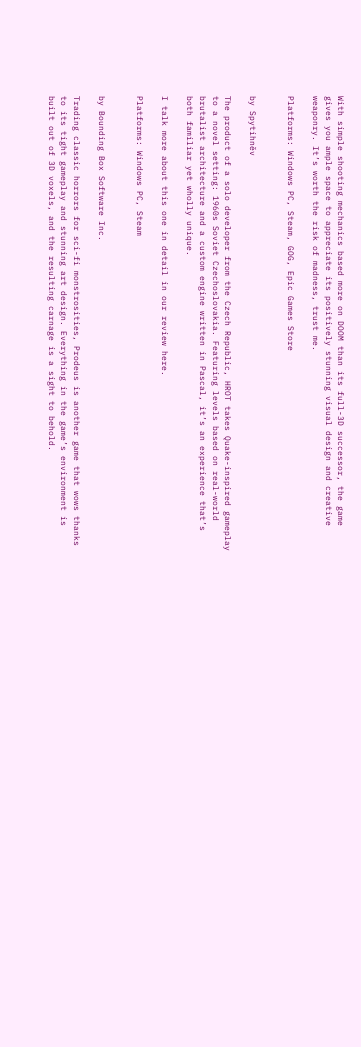With simple shooting mechanics based more on DOOM than its full-3D successor, the game gives you ample space to appreciate its positively stunning visual design and creative weaponry. It’s worth the risk of madness, trust me.

Platforms: Windows PC, Steam, GOG, Epic Games Store


by Spytihněv

The product of a solo developer from the Czech Republic, HROT takes Quake-inspired gameplay to a novel setting: 1960s Soviet Czechoslovakia. Featuring levels based on real-world brutalist architecture and a custom engine written in Pascal, it’s an experience that’s both familiar yet wholly unique.

I talk more about this one in detail in our review here.

Platforms: Windows PC, Steam


by Bounding Box Software Inc.

Trading classic horrors for sci-fi monstrosities, Prodeus is another game that wows thanks to its tight gameplay and stunning art design. Everything in the game’s environment is built out of 3D voxels, and the resulting carnage is a sight to behold.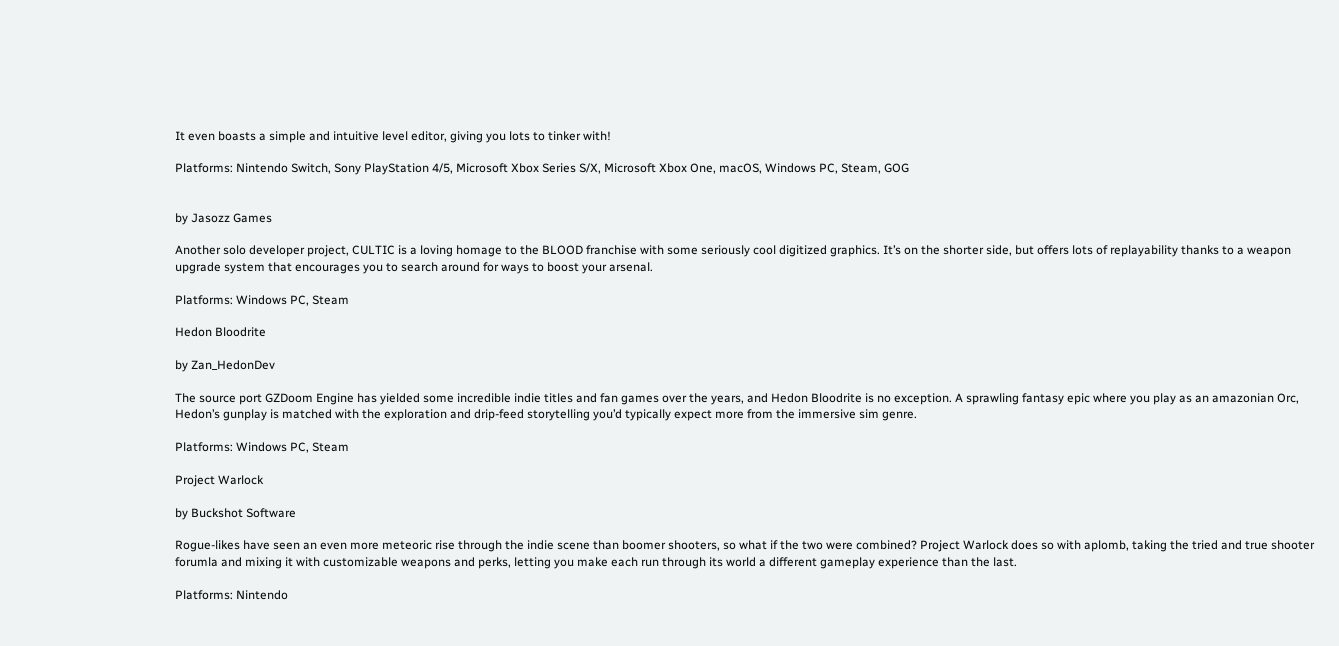It even boasts a simple and intuitive level editor, giving you lots to tinker with!

Platforms: Nintendo Switch, Sony PlayStation 4/5, Microsoft Xbox Series S/X, Microsoft Xbox One, macOS, Windows PC, Steam, GOG


by Jasozz Games

Another solo developer project, CULTIC is a loving homage to the BLOOD franchise with some seriously cool digitized graphics. It’s on the shorter side, but offers lots of replayability thanks to a weapon upgrade system that encourages you to search around for ways to boost your arsenal.

Platforms: Windows PC, Steam

Hedon Bloodrite

by Zan_HedonDev

The source port GZDoom Engine has yielded some incredible indie titles and fan games over the years, and Hedon Bloodrite is no exception. A sprawling fantasy epic where you play as an amazonian Orc, Hedon’s gunplay is matched with the exploration and drip-feed storytelling you’d typically expect more from the immersive sim genre.

Platforms: Windows PC, Steam

Project Warlock

by Buckshot Software

Rogue-likes have seen an even more meteoric rise through the indie scene than boomer shooters, so what if the two were combined? Project Warlock does so with aplomb, taking the tried and true shooter forumla and mixing it with customizable weapons and perks, letting you make each run through its world a different gameplay experience than the last.

Platforms: Nintendo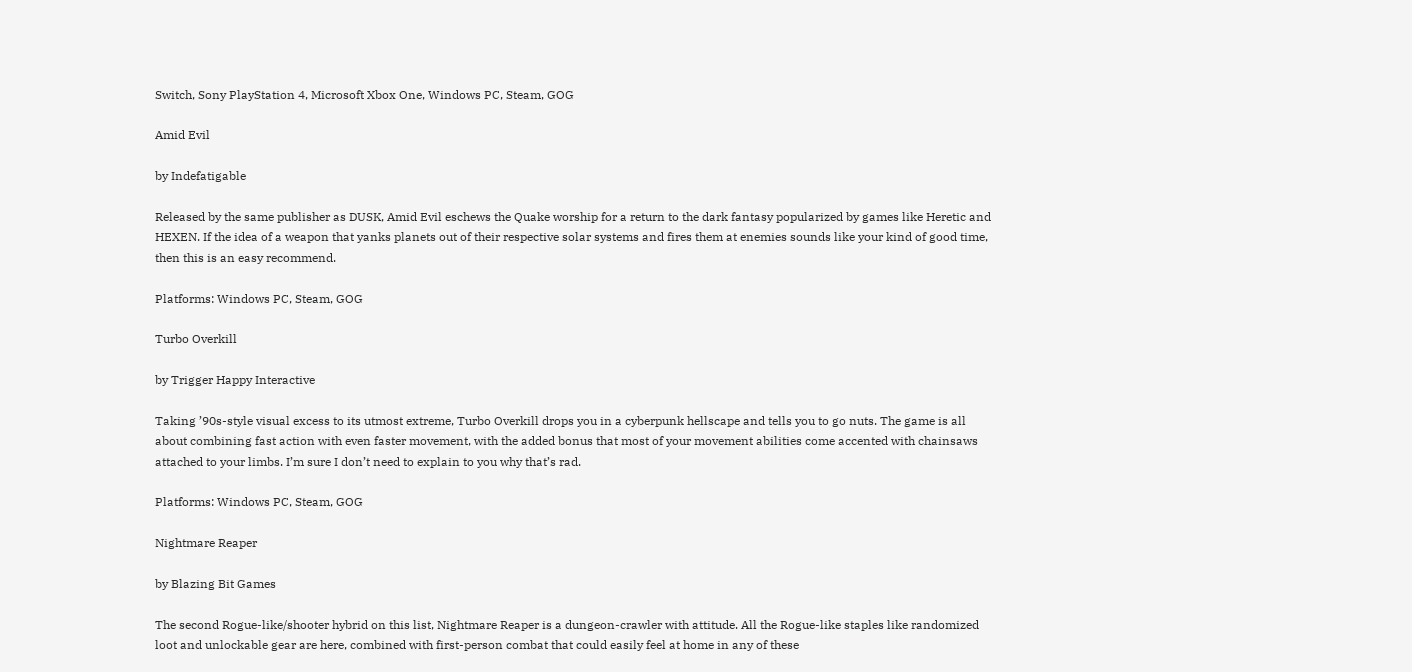Switch, Sony PlayStation 4, Microsoft Xbox One, Windows PC, Steam, GOG

Amid Evil

by Indefatigable

Released by the same publisher as DUSK, Amid Evil eschews the Quake worship for a return to the dark fantasy popularized by games like Heretic and HEXEN. If the idea of a weapon that yanks planets out of their respective solar systems and fires them at enemies sounds like your kind of good time, then this is an easy recommend.

Platforms: Windows PC, Steam, GOG

Turbo Overkill

by Trigger Happy Interactive

Taking ’90s-style visual excess to its utmost extreme, Turbo Overkill drops you in a cyberpunk hellscape and tells you to go nuts. The game is all about combining fast action with even faster movement, with the added bonus that most of your movement abilities come accented with chainsaws attached to your limbs. I’m sure I don’t need to explain to you why that’s rad.

Platforms: Windows PC, Steam, GOG

Nightmare Reaper

by Blazing Bit Games

The second Rogue-like/shooter hybrid on this list, Nightmare Reaper is a dungeon-crawler with attitude. All the Rogue-like staples like randomized loot and unlockable gear are here, combined with first-person combat that could easily feel at home in any of these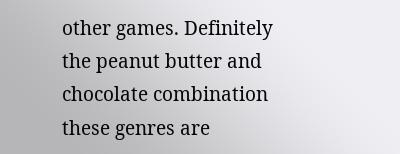other games. Definitely the peanut butter and chocolate combination these genres are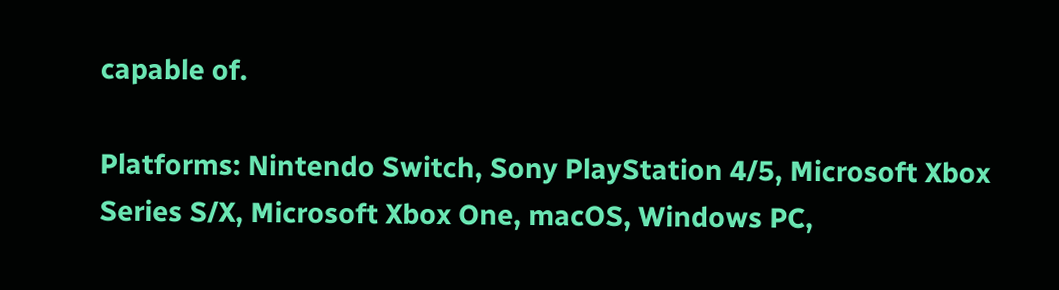capable of.

Platforms: Nintendo Switch, Sony PlayStation 4/5, Microsoft Xbox Series S/X, Microsoft Xbox One, macOS, Windows PC,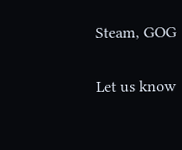Steam, GOG

Let us know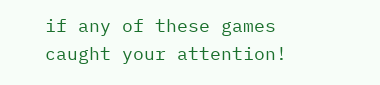if any of these games caught your attention!